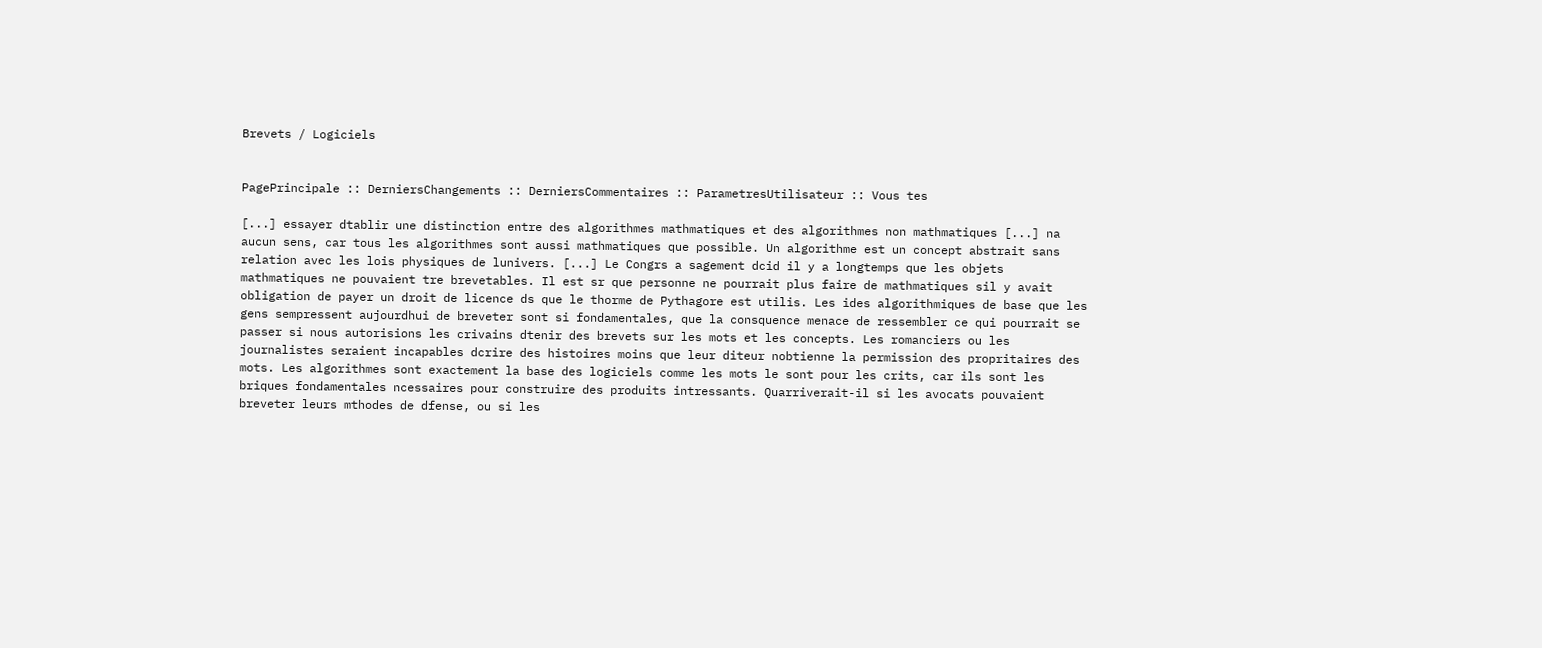Brevets / Logiciels


PagePrincipale :: DerniersChangements :: DerniersCommentaires :: ParametresUtilisateur :: Vous tes

[...] essayer dtablir une distinction entre des algorithmes mathmatiques et des algorithmes non mathmatiques [...] na aucun sens, car tous les algorithmes sont aussi mathmatiques que possible. Un algorithme est un concept abstrait sans relation avec les lois physiques de lunivers. [...] Le Congrs a sagement dcid il y a longtemps que les objets mathmatiques ne pouvaient tre brevetables. Il est sr que personne ne pourrait plus faire de mathmatiques sil y avait obligation de payer un droit de licence ds que le thorme de Pythagore est utilis. Les ides algorithmiques de base que les gens sempressent aujourdhui de breveter sont si fondamentales, que la consquence menace de ressembler ce qui pourrait se passer si nous autorisions les crivains dtenir des brevets sur les mots et les concepts. Les romanciers ou les journalistes seraient incapables dcrire des histoires moins que leur diteur nobtienne la permission des propritaires des mots. Les algorithmes sont exactement la base des logiciels comme les mots le sont pour les crits, car ils sont les briques fondamentales ncessaires pour construire des produits intressants. Quarriverait-il si les avocats pouvaient breveter leurs mthodes de dfense, ou si les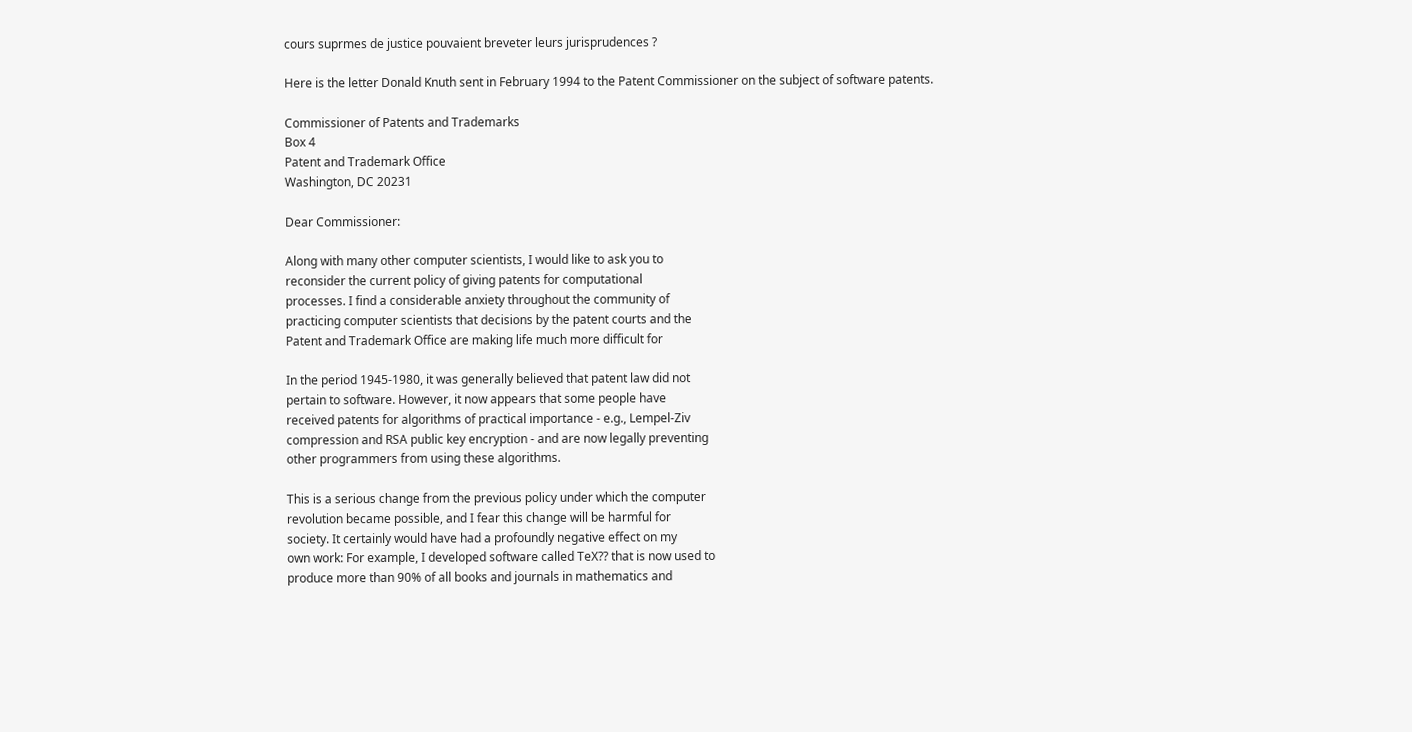cours suprmes de justice pouvaient breveter leurs jurisprudences ?

Here is the letter Donald Knuth sent in February 1994 to the Patent Commissioner on the subject of software patents.

Commissioner of Patents and Trademarks
Box 4
Patent and Trademark Office
Washington, DC 20231

Dear Commissioner:

Along with many other computer scientists, I would like to ask you to
reconsider the current policy of giving patents for computational
processes. I find a considerable anxiety throughout the community of
practicing computer scientists that decisions by the patent courts and the
Patent and Trademark Office are making life much more difficult for

In the period 1945-1980, it was generally believed that patent law did not
pertain to software. However, it now appears that some people have
received patents for algorithms of practical importance - e.g., Lempel-Ziv
compression and RSA public key encryption - and are now legally preventing
other programmers from using these algorithms.

This is a serious change from the previous policy under which the computer
revolution became possible, and I fear this change will be harmful for
society. It certainly would have had a profoundly negative effect on my
own work: For example, I developed software called TeX?? that is now used to
produce more than 90% of all books and journals in mathematics and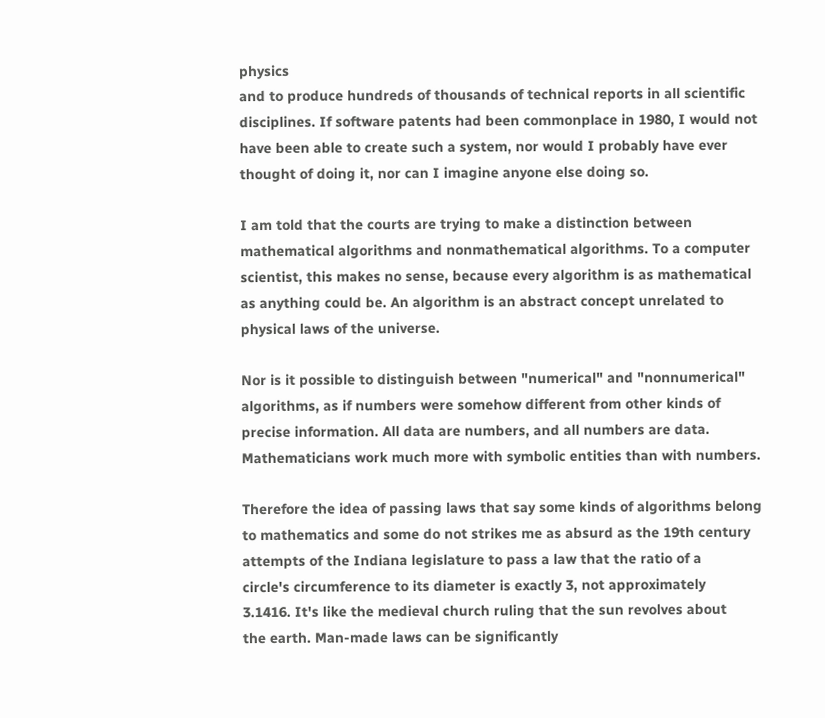physics
and to produce hundreds of thousands of technical reports in all scientific
disciplines. If software patents had been commonplace in 1980, I would not
have been able to create such a system, nor would I probably have ever
thought of doing it, nor can I imagine anyone else doing so.

I am told that the courts are trying to make a distinction between
mathematical algorithms and nonmathematical algorithms. To a computer
scientist, this makes no sense, because every algorithm is as mathematical
as anything could be. An algorithm is an abstract concept unrelated to
physical laws of the universe.

Nor is it possible to distinguish between "numerical" and "nonnumerical"
algorithms, as if numbers were somehow different from other kinds of
precise information. All data are numbers, and all numbers are data.
Mathematicians work much more with symbolic entities than with numbers.

Therefore the idea of passing laws that say some kinds of algorithms belong
to mathematics and some do not strikes me as absurd as the 19th century
attempts of the Indiana legislature to pass a law that the ratio of a
circle's circumference to its diameter is exactly 3, not approximately
3.1416. It's like the medieval church ruling that the sun revolves about
the earth. Man-made laws can be significantly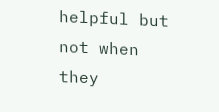helpful but not when they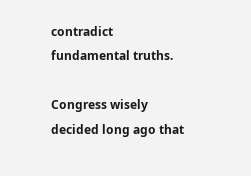contradict fundamental truths.

Congress wisely decided long ago that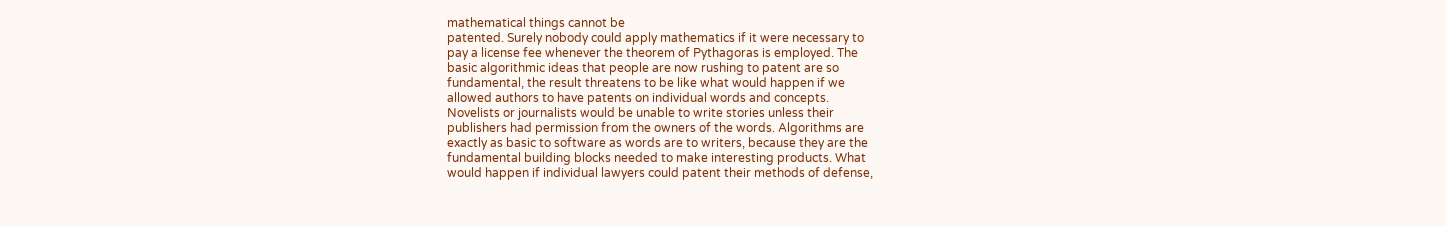mathematical things cannot be
patented. Surely nobody could apply mathematics if it were necessary to
pay a license fee whenever the theorem of Pythagoras is employed. The
basic algorithmic ideas that people are now rushing to patent are so
fundamental, the result threatens to be like what would happen if we
allowed authors to have patents on individual words and concepts.
Novelists or journalists would be unable to write stories unless their
publishers had permission from the owners of the words. Algorithms are
exactly as basic to software as words are to writers, because they are the
fundamental building blocks needed to make interesting products. What
would happen if individual lawyers could patent their methods of defense,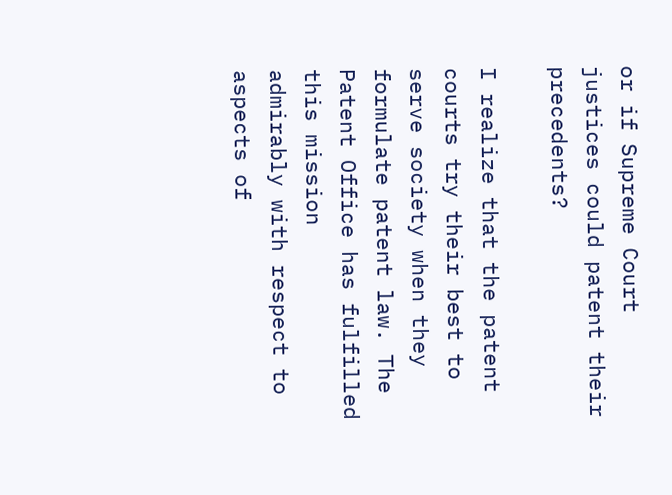or if Supreme Court justices could patent their precedents?

I realize that the patent courts try their best to serve society when they
formulate patent law. The Patent Office has fulfilled this mission
admirably with respect to aspects of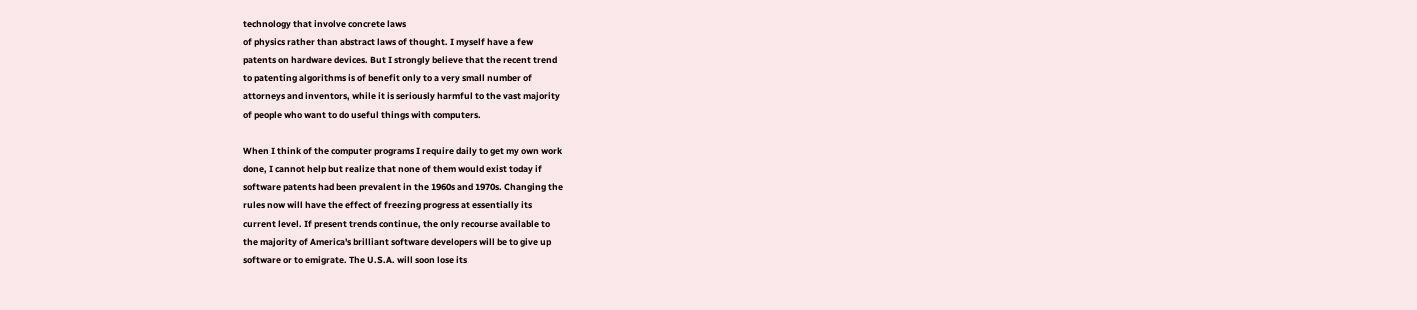technology that involve concrete laws
of physics rather than abstract laws of thought. I myself have a few
patents on hardware devices. But I strongly believe that the recent trend
to patenting algorithms is of benefit only to a very small number of
attorneys and inventors, while it is seriously harmful to the vast majority
of people who want to do useful things with computers.

When I think of the computer programs I require daily to get my own work
done, I cannot help but realize that none of them would exist today if
software patents had been prevalent in the 1960s and 1970s. Changing the
rules now will have the effect of freezing progress at essentially its
current level. If present trends continue, the only recourse available to
the majority of America's brilliant software developers will be to give up
software or to emigrate. The U.S.A. will soon lose its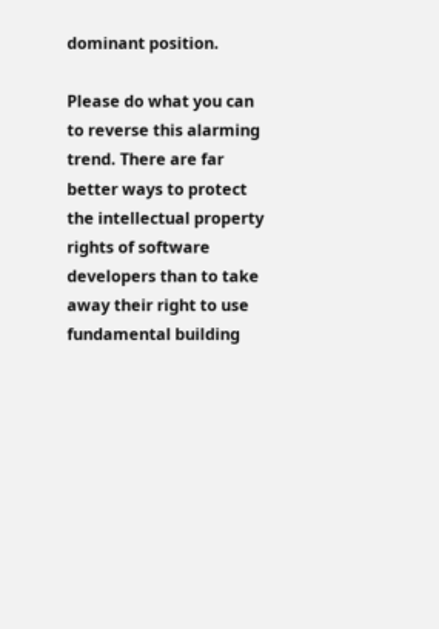dominant position.

Please do what you can to reverse this alarming trend. There are far
better ways to protect the intellectual property rights of software
developers than to take away their right to use fundamental building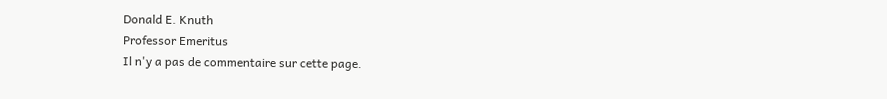Donald E. Knuth
Professor Emeritus
Il n'y a pas de commentaire sur cette page.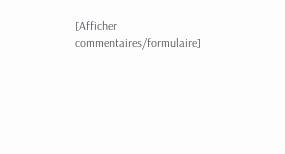[Afficher commentaires/formulaire]